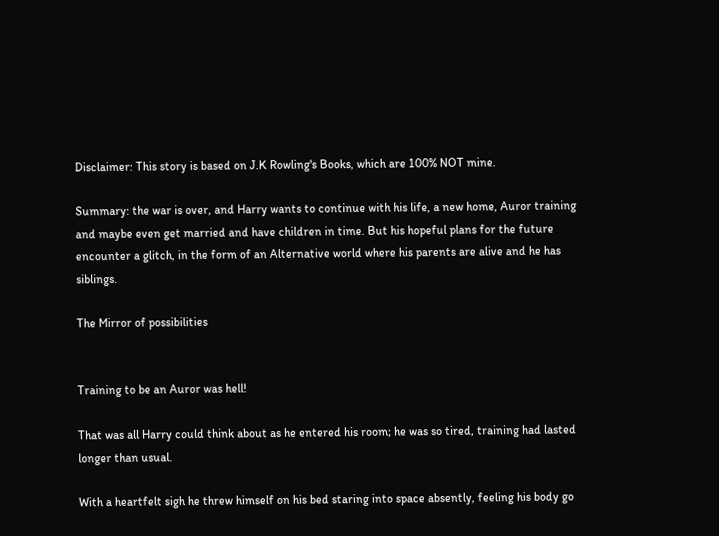Disclaimer: This story is based on J.K Rowling's Books, which are 100% NOT mine.

Summary: the war is over, and Harry wants to continue with his life, a new home, Auror training and maybe even get married and have children in time. But his hopeful plans for the future encounter a glitch, in the form of an Alternative world where his parents are alive and he has siblings.

The Mirror of possibilities


Training to be an Auror was hell!

That was all Harry could think about as he entered his room; he was so tired, training had lasted longer than usual.

With a heartfelt sigh he threw himself on his bed staring into space absently, feeling his body go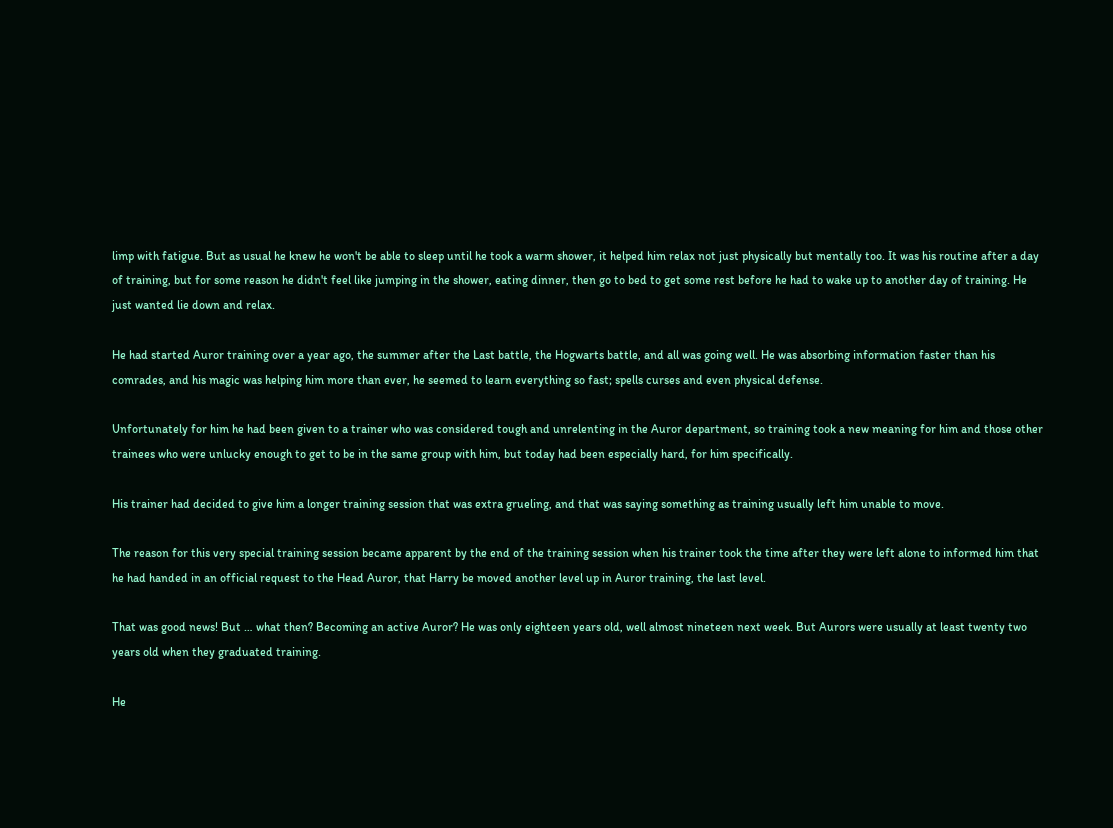limp with fatigue. But as usual he knew he won't be able to sleep until he took a warm shower, it helped him relax not just physically but mentally too. It was his routine after a day of training, but for some reason he didn't feel like jumping in the shower, eating dinner, then go to bed to get some rest before he had to wake up to another day of training. He just wanted lie down and relax.

He had started Auror training over a year ago, the summer after the Last battle, the Hogwarts battle, and all was going well. He was absorbing information faster than his comrades, and his magic was helping him more than ever, he seemed to learn everything so fast; spells curses and even physical defense.

Unfortunately for him he had been given to a trainer who was considered tough and unrelenting in the Auror department, so training took a new meaning for him and those other trainees who were unlucky enough to get to be in the same group with him, but today had been especially hard, for him specifically.

His trainer had decided to give him a longer training session that was extra grueling, and that was saying something as training usually left him unable to move.

The reason for this very special training session became apparent by the end of the training session when his trainer took the time after they were left alone to informed him that he had handed in an official request to the Head Auror, that Harry be moved another level up in Auror training, the last level.

That was good news! But … what then? Becoming an active Auror? He was only eighteen years old, well almost nineteen next week. But Aurors were usually at least twenty two years old when they graduated training.

He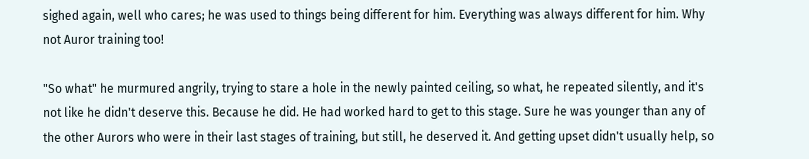sighed again, well who cares; he was used to things being different for him. Everything was always different for him. Why not Auror training too!

"So what" he murmured angrily, trying to stare a hole in the newly painted ceiling, so what, he repeated silently, and it's not like he didn't deserve this. Because he did. He had worked hard to get to this stage. Sure he was younger than any of the other Aurors who were in their last stages of training, but still, he deserved it. And getting upset didn't usually help, so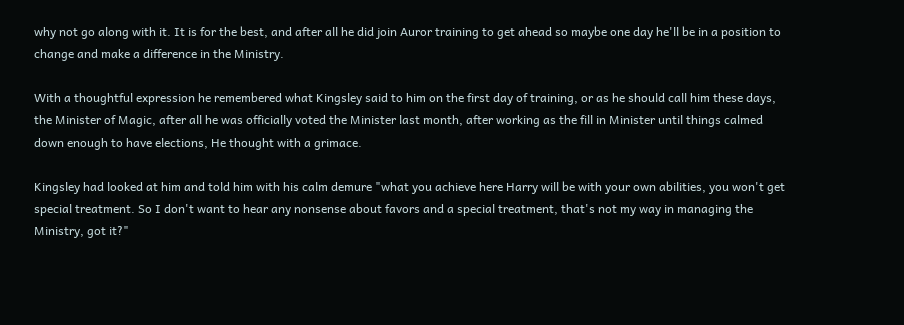why not go along with it. It is for the best, and after all he did join Auror training to get ahead so maybe one day he'll be in a position to change and make a difference in the Ministry.

With a thoughtful expression he remembered what Kingsley said to him on the first day of training, or as he should call him these days, the Minister of Magic, after all he was officially voted the Minister last month, after working as the fill in Minister until things calmed down enough to have elections, He thought with a grimace.

Kingsley had looked at him and told him with his calm demure "what you achieve here Harry will be with your own abilities, you won't get special treatment. So I don't want to hear any nonsense about favors and a special treatment, that's not my way in managing the Ministry, got it?"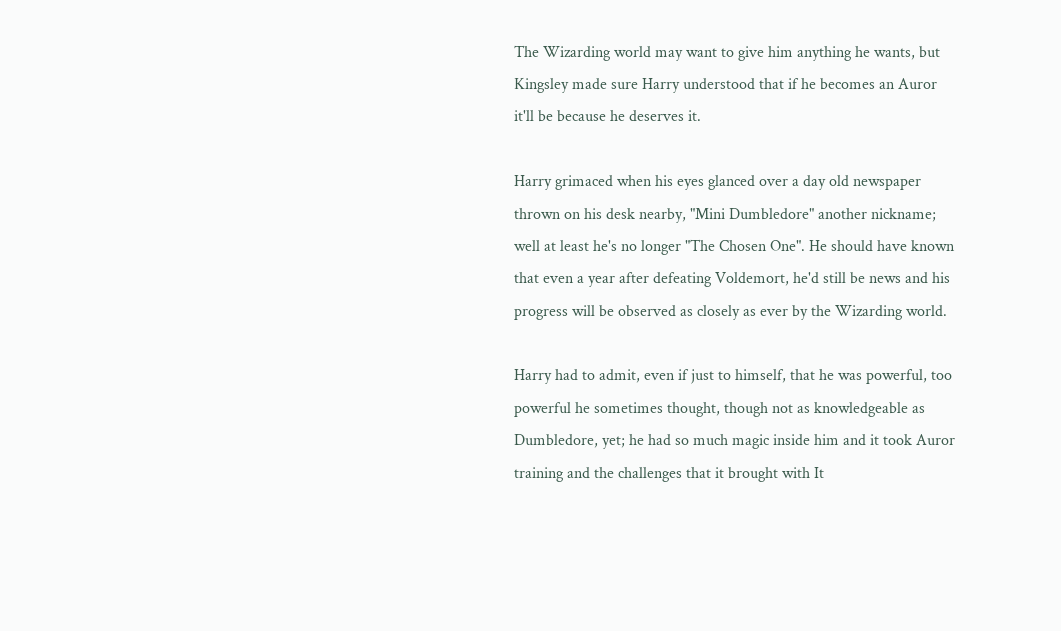The Wizarding world may want to give him anything he wants, but Kingsley made sure Harry understood that if he becomes an Auror it'll be because he deserves it.

Harry grimaced when his eyes glanced over a day old newspaper thrown on his desk nearby, "Mini Dumbledore" another nickname; well at least he's no longer "The Chosen One". He should have known that even a year after defeating Voldemort, he'd still be news and his progress will be observed as closely as ever by the Wizarding world.

Harry had to admit, even if just to himself, that he was powerful, too powerful he sometimes thought, though not as knowledgeable as Dumbledore, yet; he had so much magic inside him and it took Auror training and the challenges that it brought with It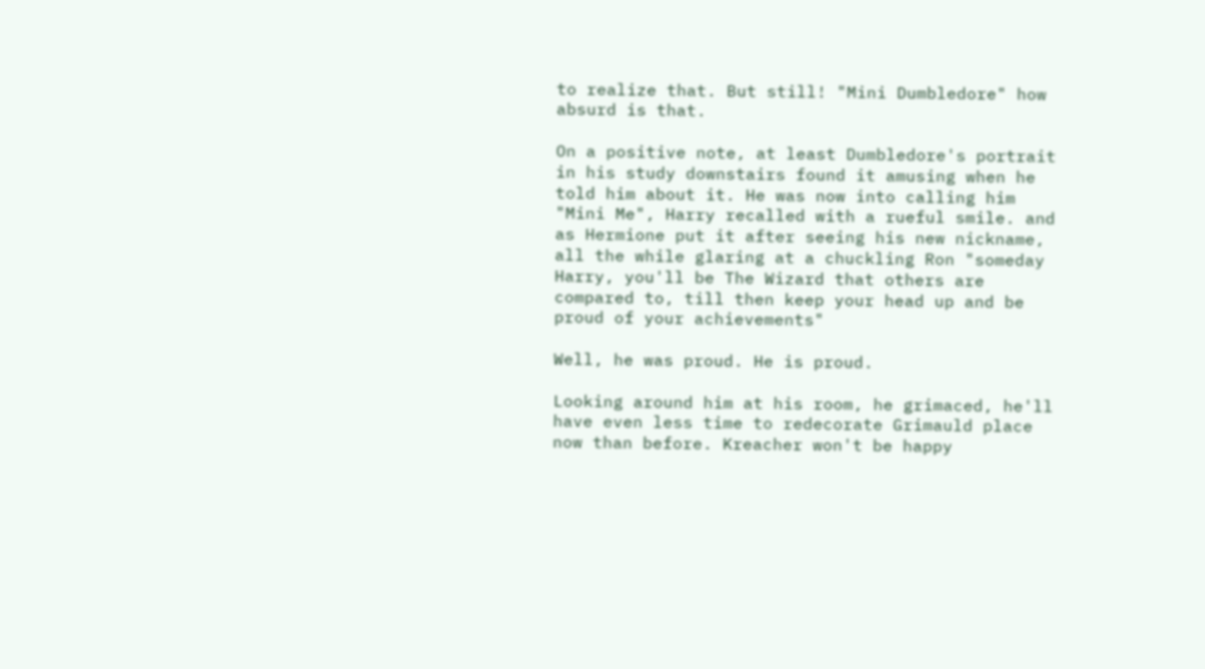to realize that. But still! "Mini Dumbledore" how absurd is that.

On a positive note, at least Dumbledore's portrait in his study downstairs found it amusing when he told him about it. He was now into calling him "Mini Me", Harry recalled with a rueful smile. and as Hermione put it after seeing his new nickname, all the while glaring at a chuckling Ron "someday Harry, you'll be The Wizard that others are compared to, till then keep your head up and be proud of your achievements"

Well, he was proud. He is proud.

Looking around him at his room, he grimaced, he'll have even less time to redecorate Grimauld place now than before. Kreacher won't be happy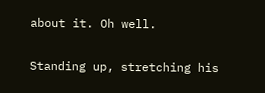about it. Oh well.

Standing up, stretching his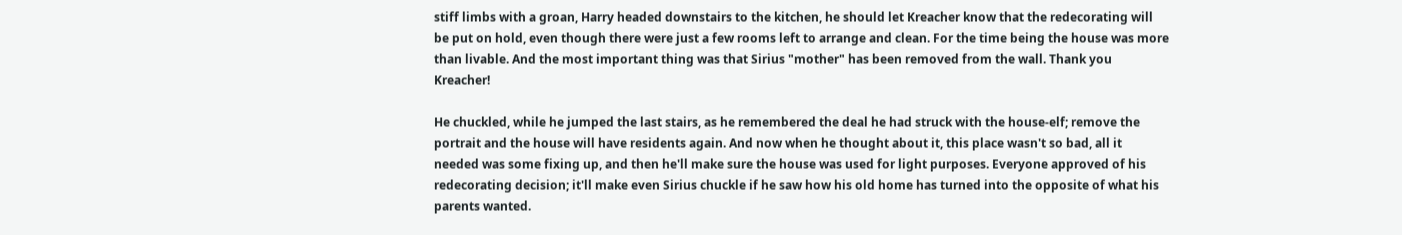stiff limbs with a groan, Harry headed downstairs to the kitchen, he should let Kreacher know that the redecorating will be put on hold, even though there were just a few rooms left to arrange and clean. For the time being the house was more than livable. And the most important thing was that Sirius "mother" has been removed from the wall. Thank you Kreacher!

He chuckled, while he jumped the last stairs, as he remembered the deal he had struck with the house-elf; remove the portrait and the house will have residents again. And now when he thought about it, this place wasn't so bad, all it needed was some fixing up, and then he'll make sure the house was used for light purposes. Everyone approved of his redecorating decision; it'll make even Sirius chuckle if he saw how his old home has turned into the opposite of what his parents wanted.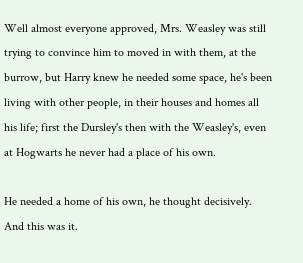Well almost everyone approved, Mrs. Weasley was still trying to convince him to moved in with them, at the burrow, but Harry knew he needed some space, he's been living with other people, in their houses and homes all his life; first the Dursley's then with the Weasley's, even at Hogwarts he never had a place of his own.

He needed a home of his own, he thought decisively. And this was it.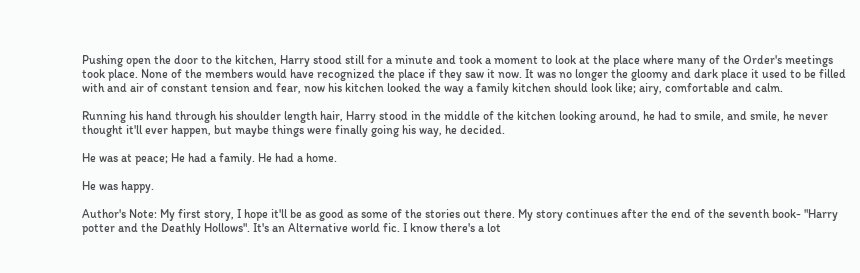Pushing open the door to the kitchen, Harry stood still for a minute and took a moment to look at the place where many of the Order's meetings took place. None of the members would have recognized the place if they saw it now. It was no longer the gloomy and dark place it used to be filled with and air of constant tension and fear, now his kitchen looked the way a family kitchen should look like; airy, comfortable and calm.

Running his hand through his shoulder length hair, Harry stood in the middle of the kitchen looking around, he had to smile, and smile, he never thought it'll ever happen, but maybe things were finally going his way, he decided.

He was at peace; He had a family. He had a home.

He was happy.

Author's Note: My first story, I hope it'll be as good as some of the stories out there. My story continues after the end of the seventh book- "Harry potter and the Deathly Hollows". It's an Alternative world fic. I know there's a lot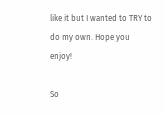like it but I wanted to TRY to do my own. Hope you enjoy!

So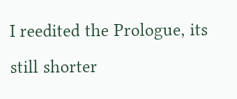I reedited the Prologue, its still shorter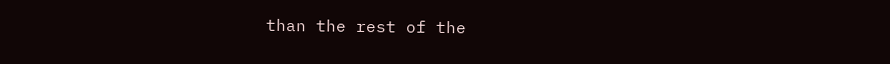than the rest of the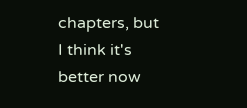chapters, but I think it's better now